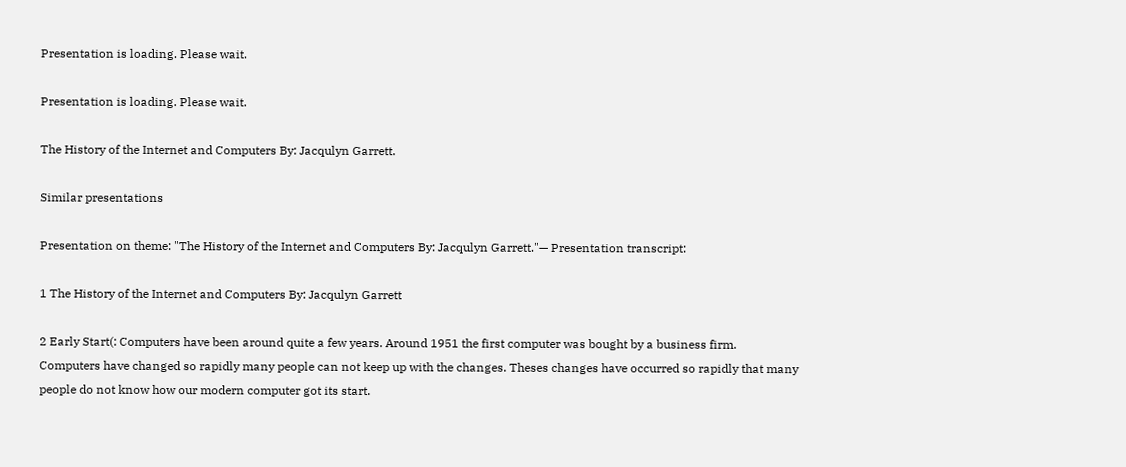Presentation is loading. Please wait.

Presentation is loading. Please wait.

The History of the Internet and Computers By: Jacqulyn Garrett.

Similar presentations

Presentation on theme: "The History of the Internet and Computers By: Jacqulyn Garrett."— Presentation transcript:

1 The History of the Internet and Computers By: Jacqulyn Garrett

2 Early Start(: Computers have been around quite a few years. Around 1951 the first computer was bought by a business firm. Computers have changed so rapidly many people can not keep up with the changes. Theses changes have occurred so rapidly that many people do not know how our modern computer got its start.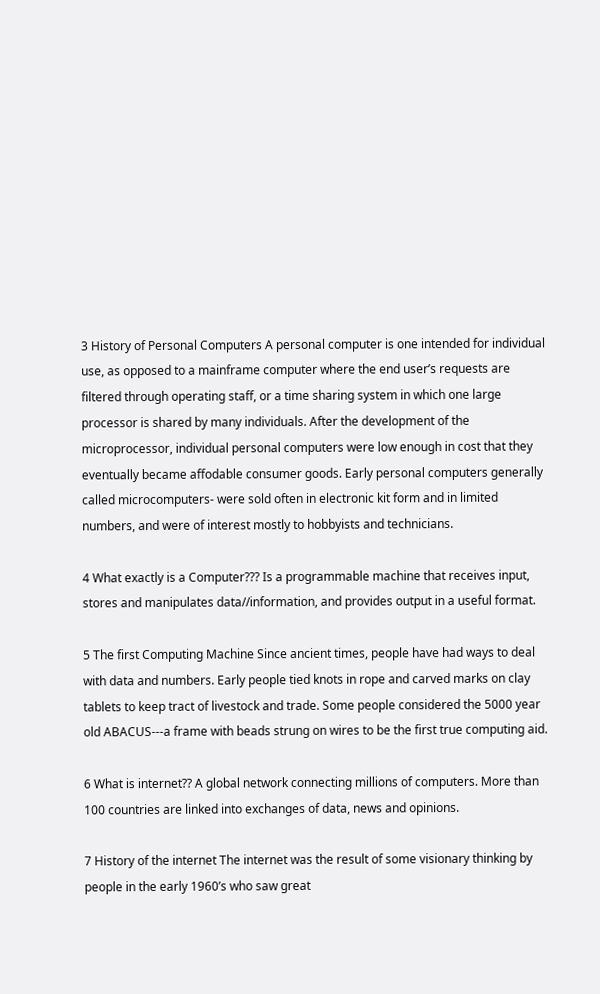3 History of Personal Computers A personal computer is one intended for individual use, as opposed to a mainframe computer where the end user’s requests are filtered through operating staff, or a time sharing system in which one large processor is shared by many individuals. After the development of the microprocessor, individual personal computers were low enough in cost that they eventually became affodable consumer goods. Early personal computers generally called microcomputers- were sold often in electronic kit form and in limited numbers, and were of interest mostly to hobbyists and technicians.

4 What exactly is a Computer??? Is a programmable machine that receives input, stores and manipulates data//information, and provides output in a useful format.

5 The first Computing Machine Since ancient times, people have had ways to deal with data and numbers. Early people tied knots in rope and carved marks on clay tablets to keep tract of livestock and trade. Some people considered the 5000 year old ABACUS---a frame with beads strung on wires to be the first true computing aid.

6 What is internet?? A global network connecting millions of computers. More than 100 countries are linked into exchanges of data, news and opinions.

7 History of the internet The internet was the result of some visionary thinking by people in the early 1960’s who saw great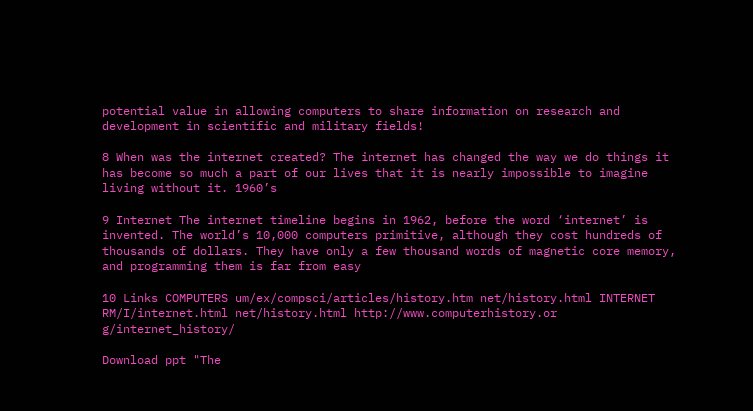potential value in allowing computers to share information on research and development in scientific and military fields!

8 When was the internet created? The internet has changed the way we do things it has become so much a part of our lives that it is nearly impossible to imagine living without it. 1960’s

9 Internet The internet timeline begins in 1962, before the word ‘internet’ is invented. The world’s 10,000 computers primitive, although they cost hundreds of thousands of dollars. They have only a few thousand words of magnetic core memory, and programming them is far from easy

10 Links COMPUTERS um/ex/compsci/articles/history.htm net/history.html INTERNET RM/I/internet.html net/history.html http://www.computerhistory.or g/internet_history/

Download ppt "The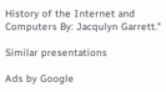History of the Internet and Computers By: Jacqulyn Garrett."

Similar presentations

Ads by Google